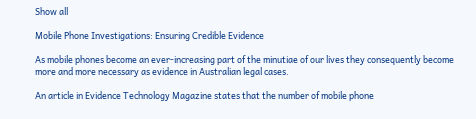Show all

Mobile Phone Investigations: Ensuring Credible Evidence

As mobile phones become an ever-increasing part of the minutiae of our lives they consequently become more and more necessary as evidence in Australian legal cases.

An article in Evidence Technology Magazine states that the number of mobile phone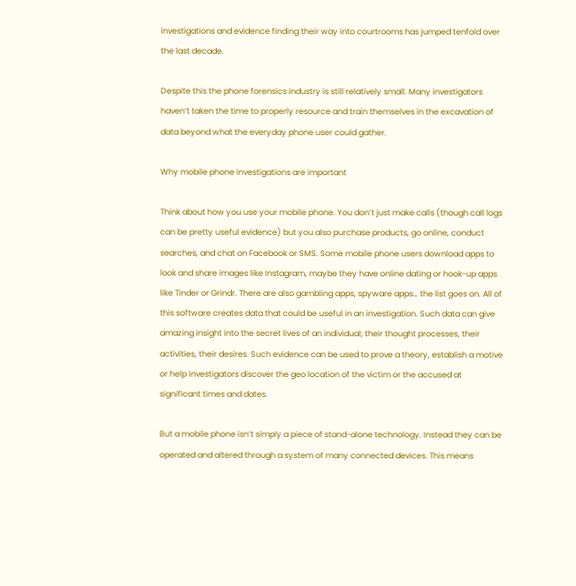investigations and evidence finding their way into courtrooms has jumped tenfold over the last decade.

Despite this the phone forensics industry is still relatively small. Many investigators haven’t taken the time to properly resource and train themselves in the excavation of data beyond what the everyday phone user could gather.

Why mobile phone investigations are important

Think about how you use your mobile phone. You don’t just make calls (though call logs can be pretty useful evidence) but you also purchase products, go online, conduct searches, and chat on Facebook or SMS. Some mobile phone users download apps to look and share images like Instagram, maybe they have online dating or hook-up apps like Tinder or Grindr. There are also gambling apps, spyware apps… the list goes on. All of this software creates data that could be useful in an investigation. Such data can give amazing insight into the secret lives of an individual; their thought processes, their activities, their desires. Such evidence can be used to prove a theory, establish a motive or help investigators discover the geo location of the victim or the accused at significant times and dates.

But a mobile phone isn’t simply a piece of stand-alone technology. Instead they can be operated and altered through a system of many connected devices. This means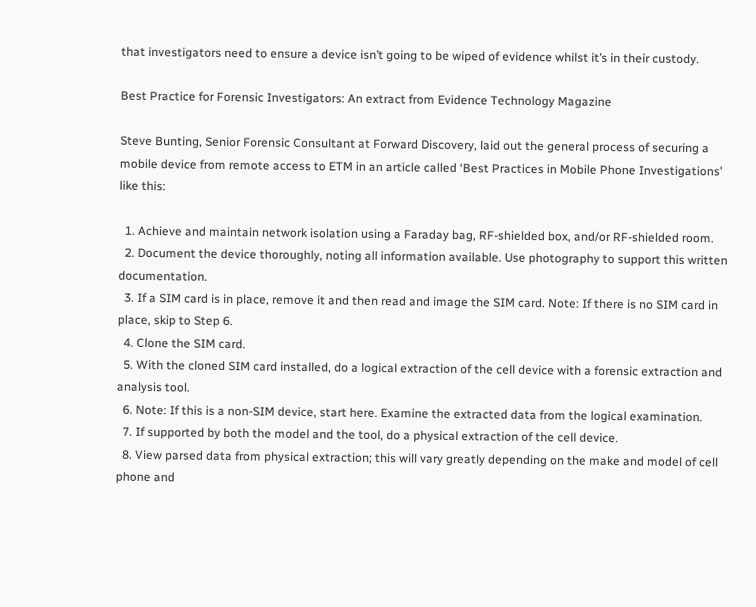that investigators need to ensure a device isn’t going to be wiped of evidence whilst it’s in their custody.

Best Practice for Forensic Investigators: An extract from Evidence Technology Magazine

Steve Bunting, Senior Forensic Consultant at Forward Discovery, laid out the general process of securing a mobile device from remote access to ETM in an article called ‘Best Practices in Mobile Phone Investigations’ like this:

  1. Achieve and maintain network isolation using a Faraday bag, RF-shielded box, and/or RF-shielded room.
  2. Document the device thoroughly, noting all information available. Use photography to support this written documentation.
  3. If a SIM card is in place, remove it and then read and image the SIM card. Note: If there is no SIM card in place, skip to Step 6.
  4. Clone the SIM card.
  5. With the cloned SIM card installed, do a logical extraction of the cell device with a forensic extraction and analysis tool.
  6. Note: If this is a non-SIM device, start here. Examine the extracted data from the logical examination.
  7. If supported by both the model and the tool, do a physical extraction of the cell device.
  8. View parsed data from physical extraction; this will vary greatly depending on the make and model of cell phone and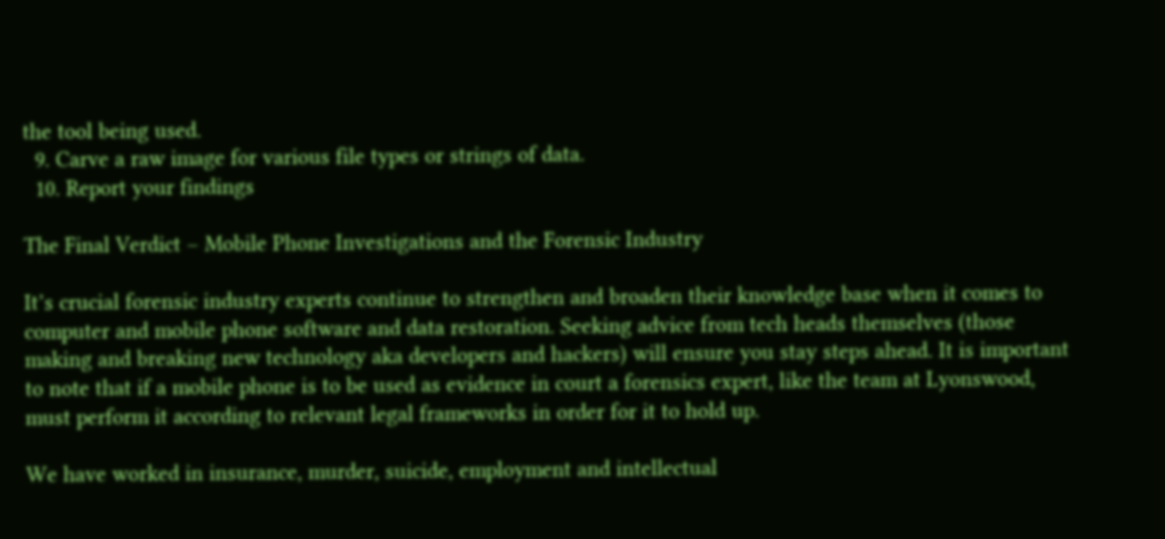the tool being used.
  9. Carve a raw image for various file types or strings of data.
  10. Report your findings

The Final Verdict – Mobile Phone Investigations and the Forensic Industry

It’s crucial forensic industry experts continue to strengthen and broaden their knowledge base when it comes to computer and mobile phone software and data restoration. Seeking advice from tech heads themselves (those making and breaking new technology aka developers and hackers) will ensure you stay steps ahead. It is important to note that if a mobile phone is to be used as evidence in court a forensics expert, like the team at Lyonswood, must perform it according to relevant legal frameworks in order for it to hold up.

We have worked in insurance, murder, suicide, employment and intellectual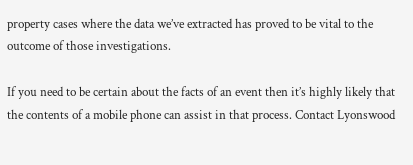property cases where the data we’ve extracted has proved to be vital to the outcome of those investigations.

If you need to be certain about the facts of an event then it’s highly likely that the contents of a mobile phone can assist in that process. Contact Lyonswood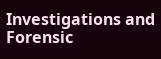Investigations and Forensic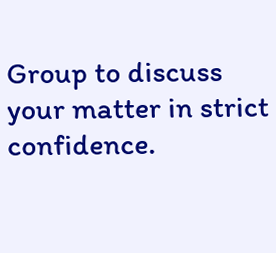Group to discuss your matter in strict confidence.